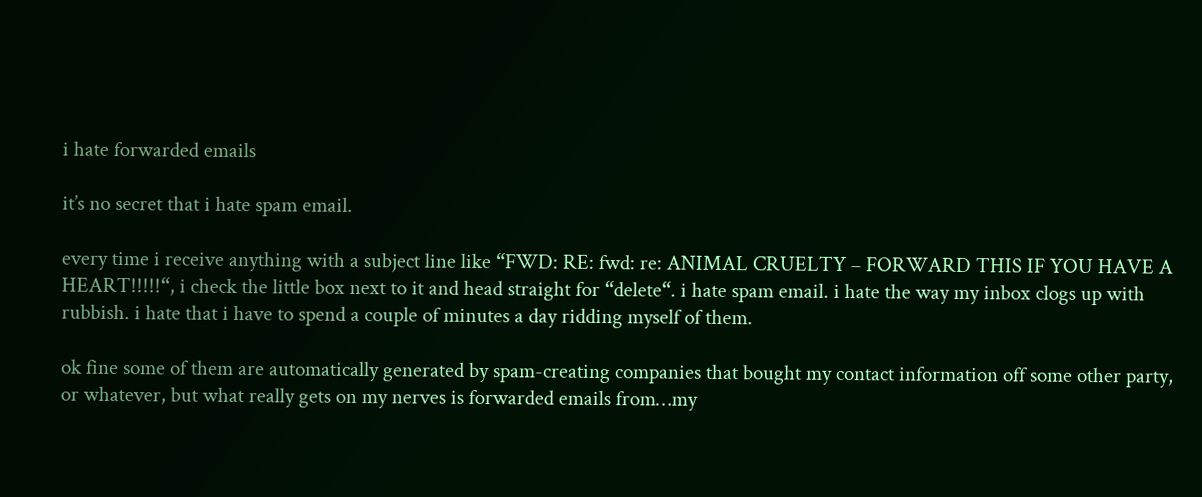i hate forwarded emails

it’s no secret that i hate spam email.

every time i receive anything with a subject line like “FWD: RE: fwd: re: ANIMAL CRUELTY – FORWARD THIS IF YOU HAVE A HEART!!!!!“, i check the little box next to it and head straight for “delete“. i hate spam email. i hate the way my inbox clogs up with rubbish. i hate that i have to spend a couple of minutes a day ridding myself of them.

ok fine some of them are automatically generated by spam-creating companies that bought my contact information off some other party, or whatever, but what really gets on my nerves is forwarded emails from…my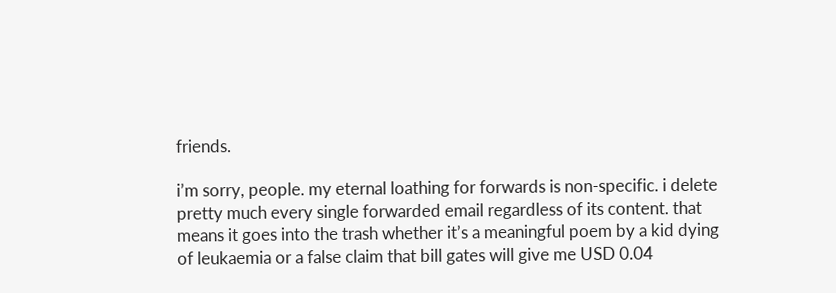friends.

i’m sorry, people. my eternal loathing for forwards is non-specific. i delete pretty much every single forwarded email regardless of its content. that means it goes into the trash whether it’s a meaningful poem by a kid dying of leukaemia or a false claim that bill gates will give me USD 0.04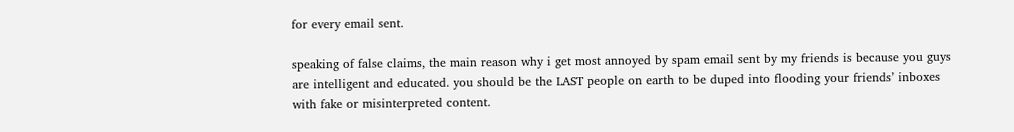for every email sent.

speaking of false claims, the main reason why i get most annoyed by spam email sent by my friends is because you guys are intelligent and educated. you should be the LAST people on earth to be duped into flooding your friends’ inboxes with fake or misinterpreted content.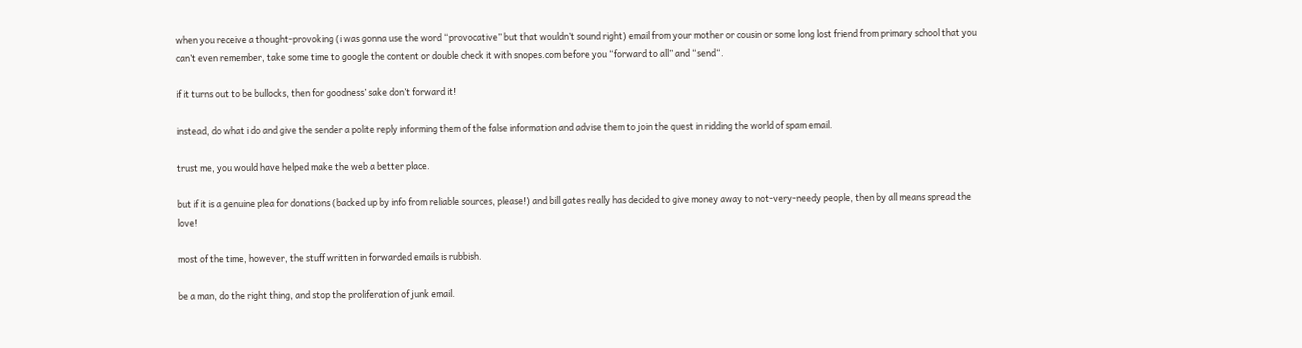when you receive a thought-provoking (i was gonna use the word “provocative” but that wouldn’t sound right) email from your mother or cousin or some long lost friend from primary school that you can’t even remember, take some time to google the content or double check it with snopes.com before you “forward to all” and “send“.

if it turns out to be bullocks, then for goodness’ sake don’t forward it!

instead, do what i do and give the sender a polite reply informing them of the false information and advise them to join the quest in ridding the world of spam email.

trust me, you would have helped make the web a better place.

but if it is a genuine plea for donations (backed up by info from reliable sources, please!) and bill gates really has decided to give money away to not-very-needy people, then by all means spread the love!

most of the time, however, the stuff written in forwarded emails is rubbish.

be a man, do the right thing, and stop the proliferation of junk email.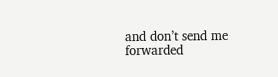and don’t send me forwarded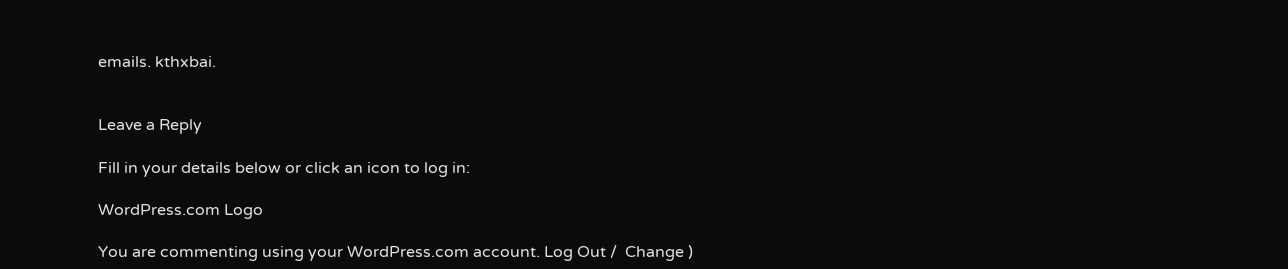emails. kthxbai.


Leave a Reply

Fill in your details below or click an icon to log in:

WordPress.com Logo

You are commenting using your WordPress.com account. Log Out /  Change )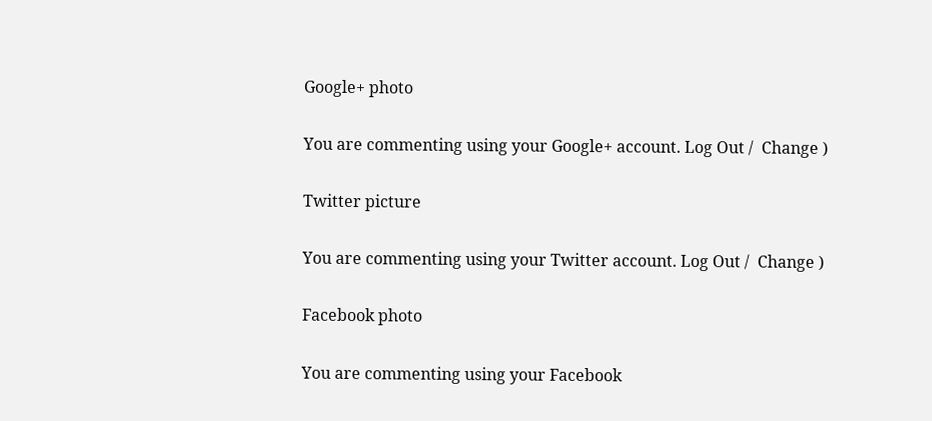Google+ photo

You are commenting using your Google+ account. Log Out /  Change )

Twitter picture

You are commenting using your Twitter account. Log Out /  Change )

Facebook photo

You are commenting using your Facebook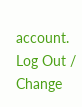account. Log Out /  Change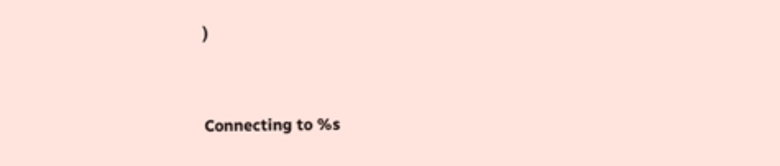)


Connecting to %s